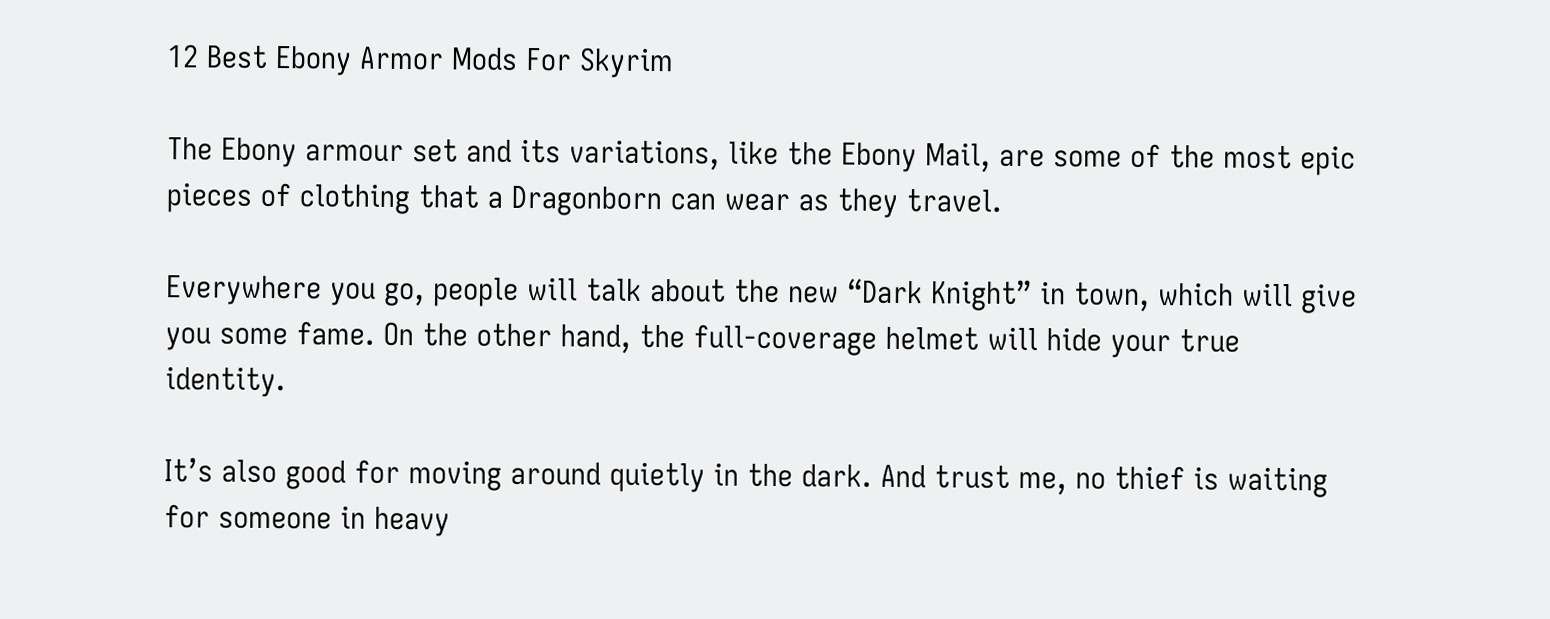12 Best Ebony Armor Mods For Skyrim

The Ebony armour set and its variations, like the Ebony Mail, are some of the most epic pieces of clothing that a Dragonborn can wear as they travel.

Everywhere you go, people will talk about the new “Dark Knight” in town, which will give you some fame. On the other hand, the full-coverage helmet will hide your true identity.

It’s also good for moving around quietly in the dark. And trust me, no thief is waiting for someone in heavy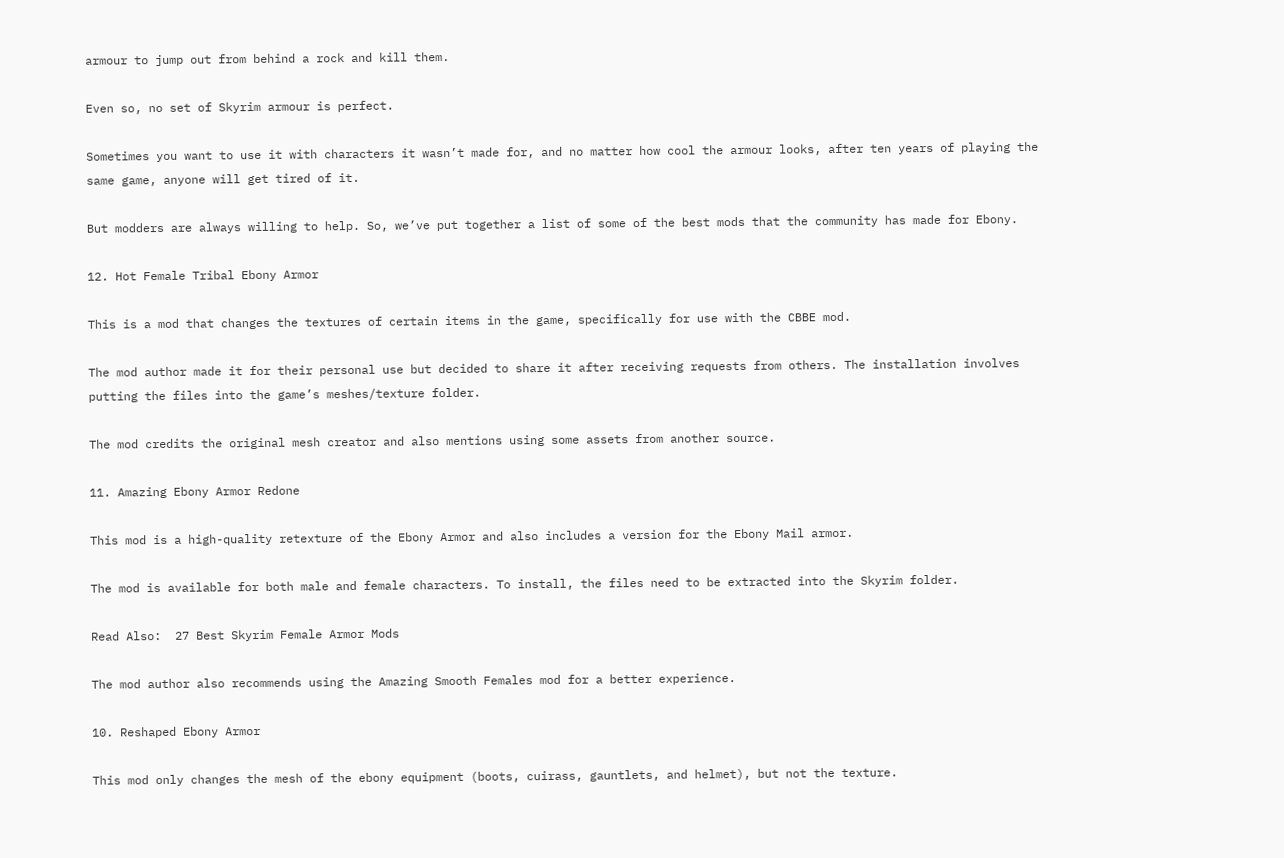armour to jump out from behind a rock and kill them.

Even so, no set of Skyrim armour is perfect.

Sometimes you want to use it with characters it wasn’t made for, and no matter how cool the armour looks, after ten years of playing the same game, anyone will get tired of it.

But modders are always willing to help. So, we’ve put together a list of some of the best mods that the community has made for Ebony.

12. Hot Female Tribal Ebony Armor

This is a mod that changes the textures of certain items in the game, specifically for use with the CBBE mod.

The mod author made it for their personal use but decided to share it after receiving requests from others. The installation involves putting the files into the game’s meshes/texture folder.

The mod credits the original mesh creator and also mentions using some assets from another source.

11. Amazing Ebony Armor Redone

This mod is a high-quality retexture of the Ebony Armor and also includes a version for the Ebony Mail armor.

The mod is available for both male and female characters. To install, the files need to be extracted into the Skyrim folder.

Read Also:  27 Best Skyrim Female Armor Mods

The mod author also recommends using the Amazing Smooth Females mod for a better experience.

10. Reshaped Ebony Armor

This mod only changes the mesh of the ebony equipment (boots, cuirass, gauntlets, and helmet), but not the texture.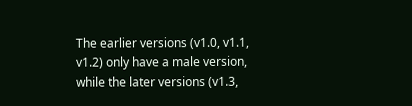The earlier versions (v1.0, v1.1, v1.2) only have a male version, while the later versions (v1.3,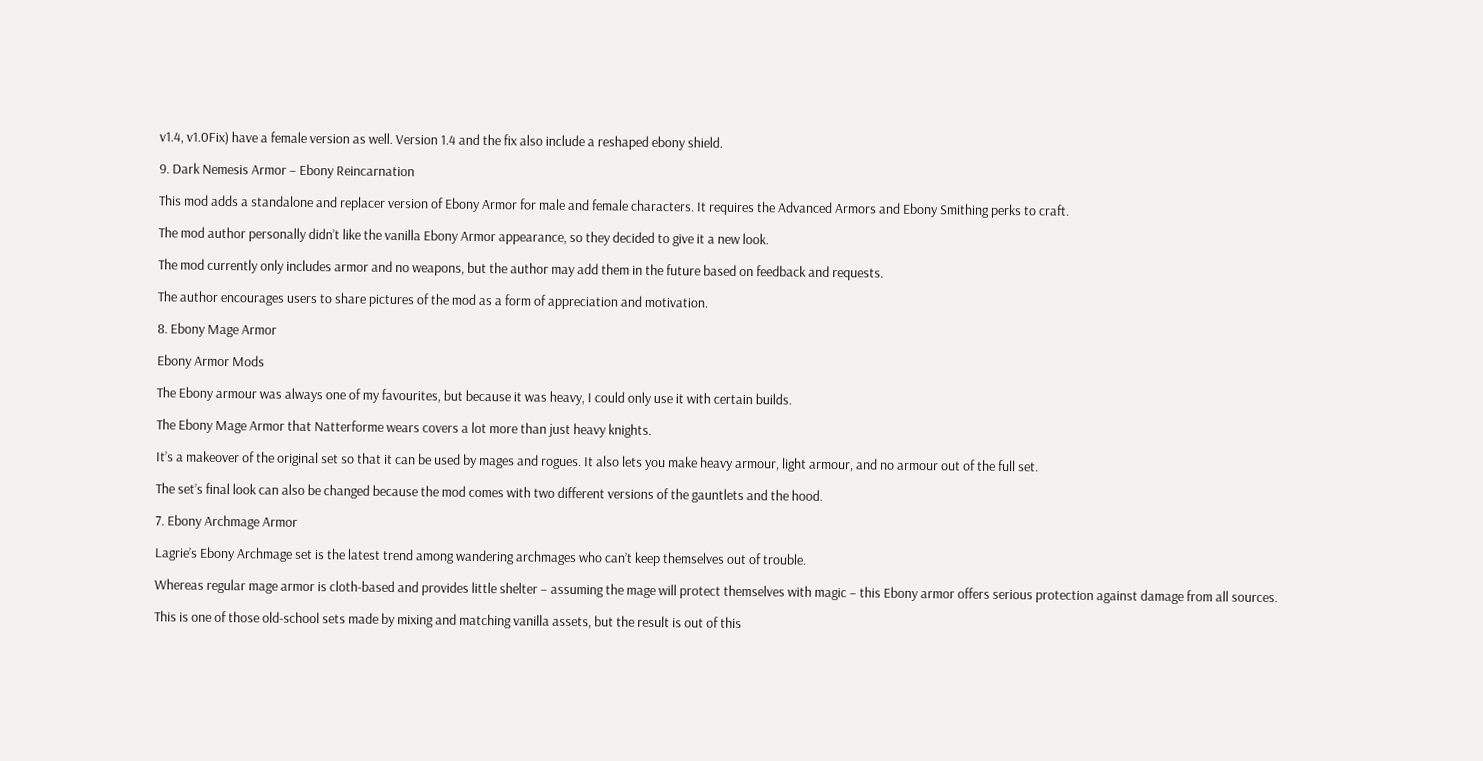v1.4, v1.0Fix) have a female version as well. Version 1.4 and the fix also include a reshaped ebony shield.

9. Dark Nemesis Armor – Ebony Reincarnation

This mod adds a standalone and replacer version of Ebony Armor for male and female characters. It requires the Advanced Armors and Ebony Smithing perks to craft.

The mod author personally didn’t like the vanilla Ebony Armor appearance, so they decided to give it a new look.

The mod currently only includes armor and no weapons, but the author may add them in the future based on feedback and requests.

The author encourages users to share pictures of the mod as a form of appreciation and motivation.

8. Ebony Mage Armor

Ebony Armor Mods

The Ebony armour was always one of my favourites, but because it was heavy, I could only use it with certain builds.

The Ebony Mage Armor that Natterforme wears covers a lot more than just heavy knights.

It’s a makeover of the original set so that it can be used by mages and rogues. It also lets you make heavy armour, light armour, and no armour out of the full set.

The set’s final look can also be changed because the mod comes with two different versions of the gauntlets and the hood.

7. Ebony Archmage Armor

Lagrie’s Ebony Archmage set is the latest trend among wandering archmages who can’t keep themselves out of trouble.

Whereas regular mage armor is cloth-based and provides little shelter – assuming the mage will protect themselves with magic – this Ebony armor offers serious protection against damage from all sources.

This is one of those old-school sets made by mixing and matching vanilla assets, but the result is out of this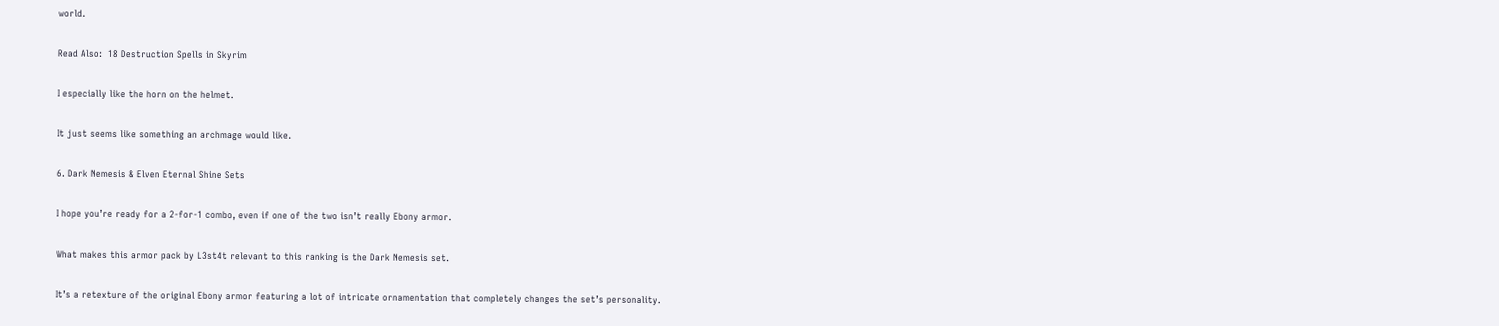world.

Read Also:  18 Destruction Spells in Skyrim

I especially like the horn on the helmet.

It just seems like something an archmage would like.

6. Dark Nemesis & Elven Eternal Shine Sets

I hope you’re ready for a 2-for-1 combo, even if one of the two isn’t really Ebony armor.

What makes this armor pack by L3st4t relevant to this ranking is the Dark Nemesis set.

It’s a retexture of the original Ebony armor featuring a lot of intricate ornamentation that completely changes the set’s personality.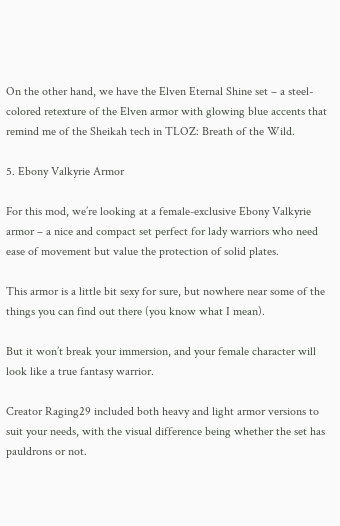On the other hand, we have the Elven Eternal Shine set – a steel-colored retexture of the Elven armor with glowing blue accents that remind me of the Sheikah tech in TLOZ: Breath of the Wild.

5. Ebony Valkyrie Armor

For this mod, we’re looking at a female-exclusive Ebony Valkyrie armor – a nice and compact set perfect for lady warriors who need ease of movement but value the protection of solid plates.

This armor is a little bit sexy for sure, but nowhere near some of the things you can find out there (you know what I mean).

But it won’t break your immersion, and your female character will look like a true fantasy warrior.

Creator Raging29 included both heavy and light armor versions to suit your needs, with the visual difference being whether the set has pauldrons or not.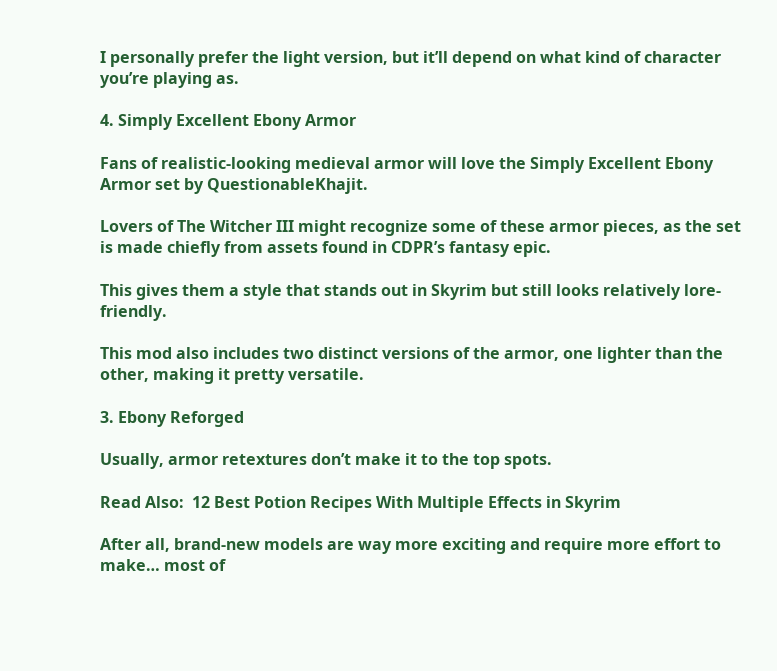I personally prefer the light version, but it’ll depend on what kind of character you’re playing as.

4. Simply Excellent Ebony Armor

Fans of realistic-looking medieval armor will love the Simply Excellent Ebony Armor set by QuestionableKhajit.

Lovers of The Witcher III might recognize some of these armor pieces, as the set is made chiefly from assets found in CDPR’s fantasy epic.

This gives them a style that stands out in Skyrim but still looks relatively lore-friendly.

This mod also includes two distinct versions of the armor, one lighter than the other, making it pretty versatile.

3. Ebony Reforged

Usually, armor retextures don’t make it to the top spots.

Read Also:  12 Best Potion Recipes With Multiple Effects in Skyrim

After all, brand-new models are way more exciting and require more effort to make… most of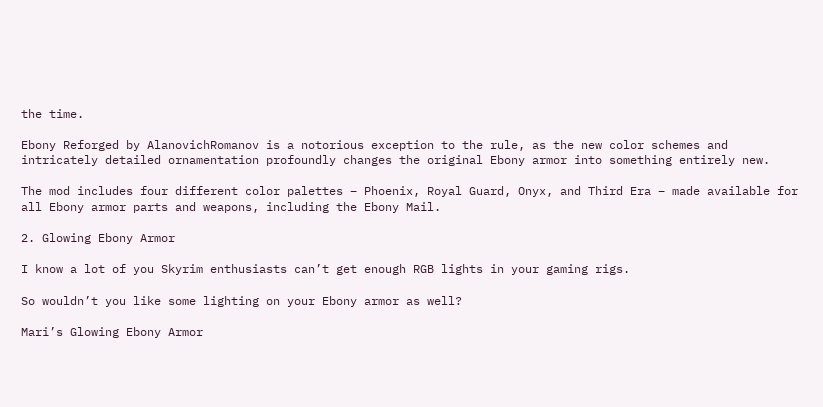the time.

Ebony Reforged by AlanovichRomanov is a notorious exception to the rule, as the new color schemes and intricately detailed ornamentation profoundly changes the original Ebony armor into something entirely new.

The mod includes four different color palettes – Phoenix, Royal Guard, Onyx, and Third Era – made available for all Ebony armor parts and weapons, including the Ebony Mail.

2. Glowing Ebony Armor

I know a lot of you Skyrim enthusiasts can’t get enough RGB lights in your gaming rigs.

So wouldn’t you like some lighting on your Ebony armor as well?

Mari’s Glowing Ebony Armor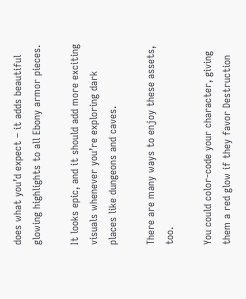does what you’d expect – it adds beautiful glowing highlights to all Ebony armor pieces.

It looks epic, and it should add more exciting visuals whenever you’re exploring dark places like dungeons and caves.

There are many ways to enjoy these assets, too.

You could color-code your character, giving them a red glow if they favor Destruction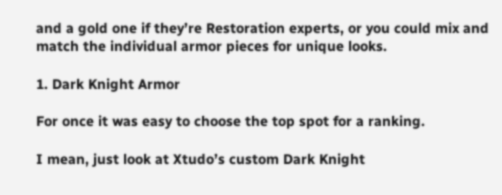and a gold one if they’re Restoration experts, or you could mix and match the individual armor pieces for unique looks.

1. Dark Knight Armor

For once it was easy to choose the top spot for a ranking.

I mean, just look at Xtudo’s custom Dark Knight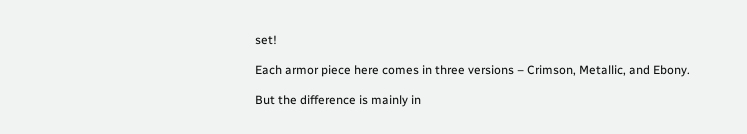set!

Each armor piece here comes in three versions – Crimson, Metallic, and Ebony.

But the difference is mainly in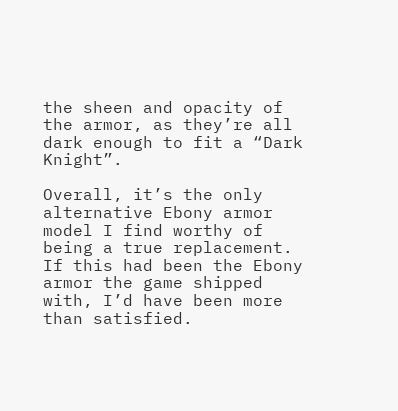the sheen and opacity of the armor, as they’re all dark enough to fit a “Dark Knight”.

Overall, it’s the only alternative Ebony armor model I find worthy of being a true replacement. If this had been the Ebony armor the game shipped with, I’d have been more than satisfied.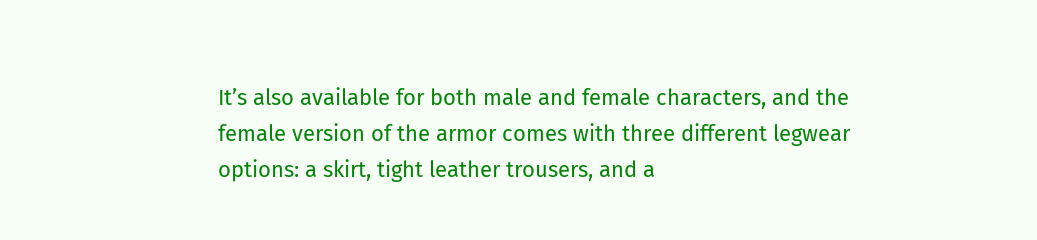It’s also available for both male and female characters, and the female version of the armor comes with three different legwear options: a skirt, tight leather trousers, and a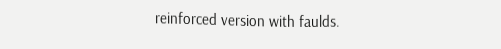reinforced version with faulds.